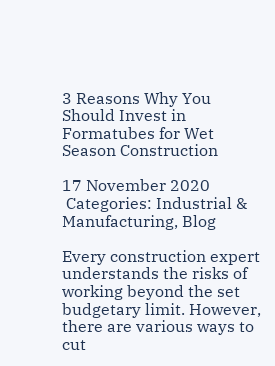3 Reasons Why You Should Invest in Formatubes for Wet Season Construction

17 November 2020
 Categories: Industrial & Manufacturing, Blog

Every construction expert understands the risks of working beyond the set budgetary limit. However, there are various ways to cut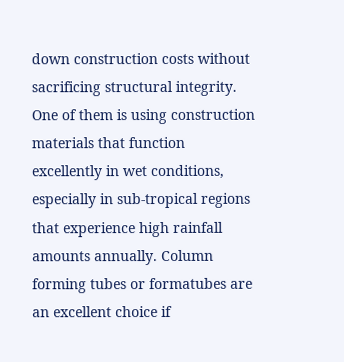down construction costs without sacrificing structural integrity. One of them is using construction materials that function excellently in wet conditions, especially in sub-tropical regions that experience high rainfall amounts annually. Column forming tubes or formatubes are an excellent choice if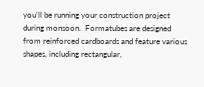you'll be running your construction project during monsoon.  Formatubes are designed from reinforced cardboards and feature various shapes, including rectangular,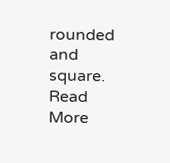rounded and square. Read More